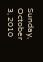Sunday, October 3, 2010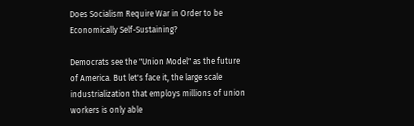Does Socialism Require War in Order to be Economically Self-Sustaining?

Democrats see the "Union Model" as the future of America. But let's face it, the large scale industrialization that employs millions of union workers is only able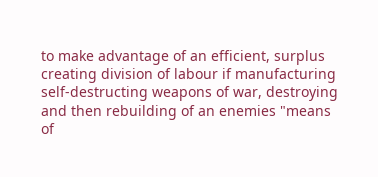to make advantage of an efficient, surplus creating division of labour if manufacturing self-destructing weapons of war, destroying and then rebuilding of an enemies "means of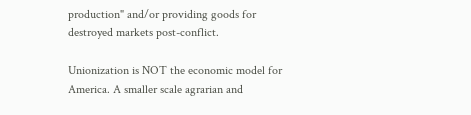production" and/or providing goods for destroyed markets post-conflict.

Unionization is NOT the economic model for America. A smaller scale agrarian and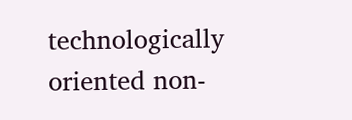technologically oriented non-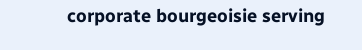corporate bourgeoisie serving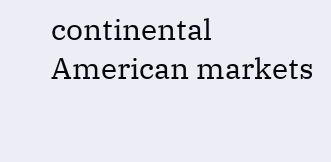continental American markets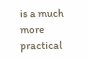is a much more practical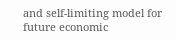and self-limiting model for future economic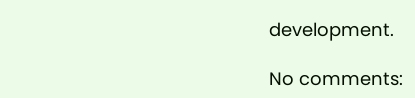development.

No comments: